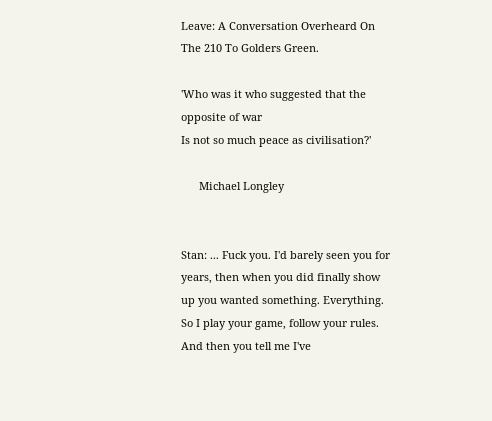Leave: A Conversation Overheard On The 210 To Golders Green.

'Who was it who suggested that the opposite of war
Is not so much peace as civilisation?'

      Michael Longley


Stan: ... Fuck you. I'd barely seen you for years, then when you did finally show up you wanted something. Everything. So I play your game, follow your rules. And then you tell me I've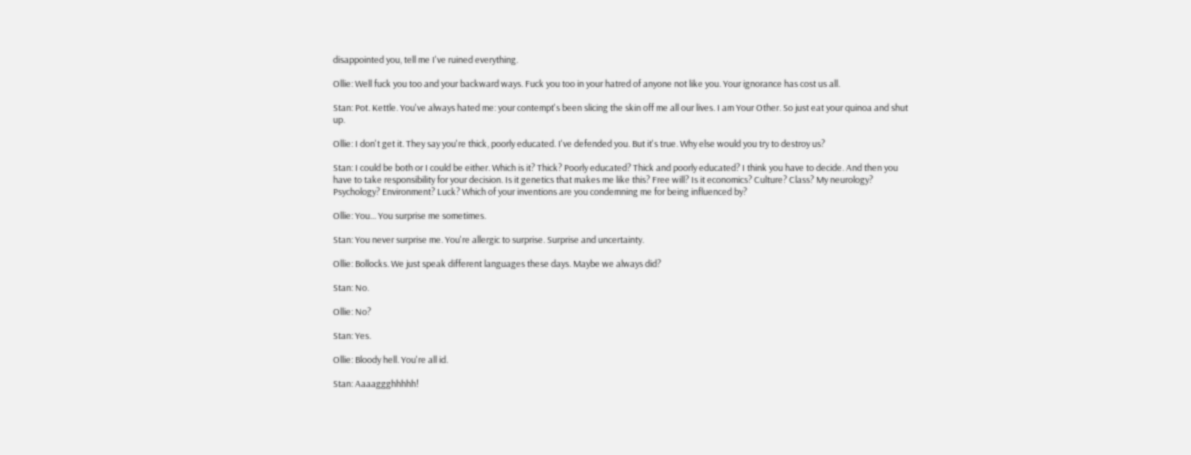disappointed you, tell me I've ruined everything.

Ollie: Well fuck you too and your backward ways. Fuck you too in your hatred of anyone not like you. Your ignorance has cost us all.

Stan: Pot. Kettle. You've always hated me: your contempt's been slicing the skin off me all our lives. I am Your Other. So just eat your quinoa and shut up.

Ollie: I don't get it. They say you're thick, poorly educated. I've defended you. But it's true. Why else would you try to destroy us?

Stan: I could be both or I could be either. Which is it? Thick? Poorly educated? Thick and poorly educated? I think you have to decide. And then you have to take responsibility for your decision. Is it genetics that makes me like this? Free will? Is it economics? Culture? Class? My neurology? Psychology? Environment? Luck? Which of your inventions are you condemning me for being influenced by?

Ollie: You... You surprise me sometimes.

Stan: You never surprise me. You're allergic to surprise. Surprise and uncertainty.

Ollie: Bollocks. We just speak different languages these days. Maybe we always did?

Stan: No.

Ollie: No?

Stan: Yes.

Ollie: Bloody hell. You're all id.

Stan: Aaaaggghhhhh!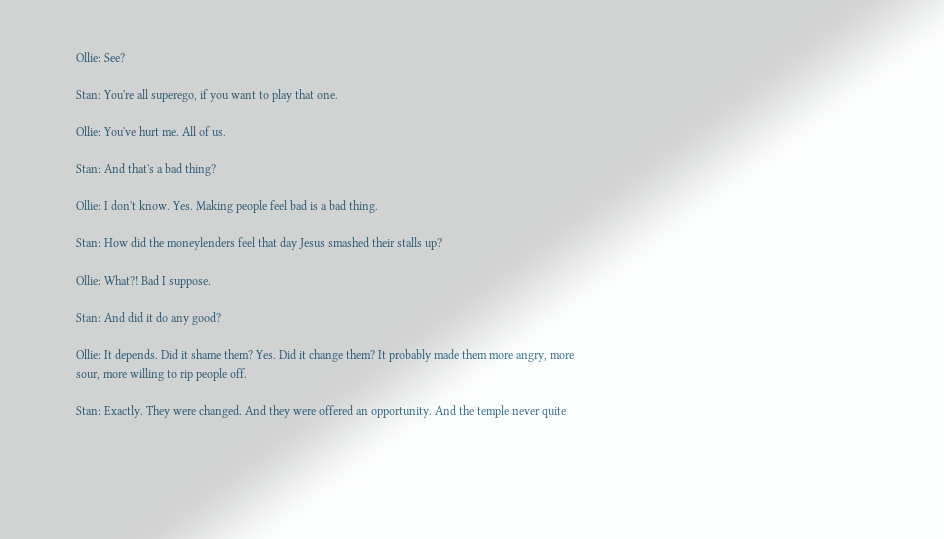Ollie: See?

Stan: You're all superego, if you want to play that one.

Ollie: You've hurt me. All of us.

Stan: And that's a bad thing?

Ollie: I don't know. Yes. Making people feel bad is a bad thing.

Stan: How did the moneylenders feel that day Jesus smashed their stalls up?

Ollie: What?! Bad I suppose.

Stan: And did it do any good?

Ollie: It depends. Did it shame them? Yes. Did it change them? It probably made them more angry, more sour, more willing to rip people off.

Stan: Exactly. They were changed. And they were offered an opportunity. And the temple never quite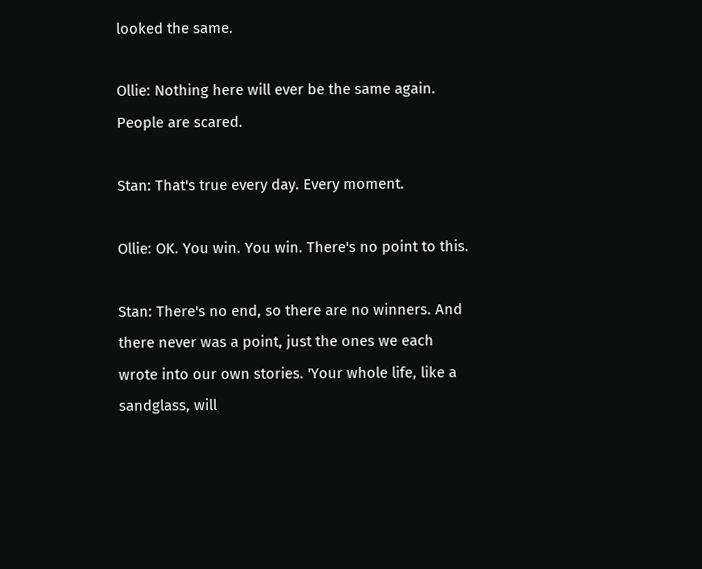looked the same.

Ollie: Nothing here will ever be the same again. People are scared.

Stan: That's true every day. Every moment.

Ollie: OK. You win. You win. There's no point to this.

Stan: There's no end, so there are no winners. And there never was a point, just the ones we each wrote into our own stories. 'Your whole life, like a sandglass, will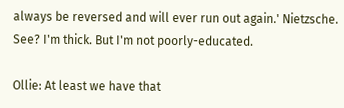always be reversed and will ever run out again.' Nietzsche. See? I'm thick. But I'm not poorly-educated.

Ollie: At least we have that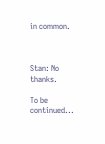in common.



Stan: No thanks.

To be continued...